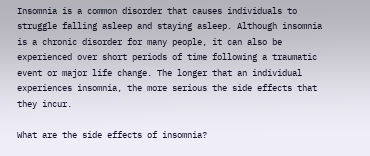Insomnia is a common disorder that causes individuals to struggle falling asleep and staying asleep. Although insomnia is a chronic disorder for many people, it can also be experienced over short periods of time following a traumatic event or major life change. The longer that an individual experiences insomnia, the more serious the side effects that they incur.

What are the side effects of insomnia?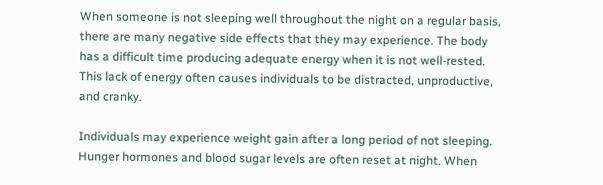When someone is not sleeping well throughout the night on a regular basis, there are many negative side effects that they may experience. The body has a difficult time producing adequate energy when it is not well-rested. This lack of energy often causes individuals to be distracted, unproductive, and cranky.

Individuals may experience weight gain after a long period of not sleeping. Hunger hormones and blood sugar levels are often reset at night. When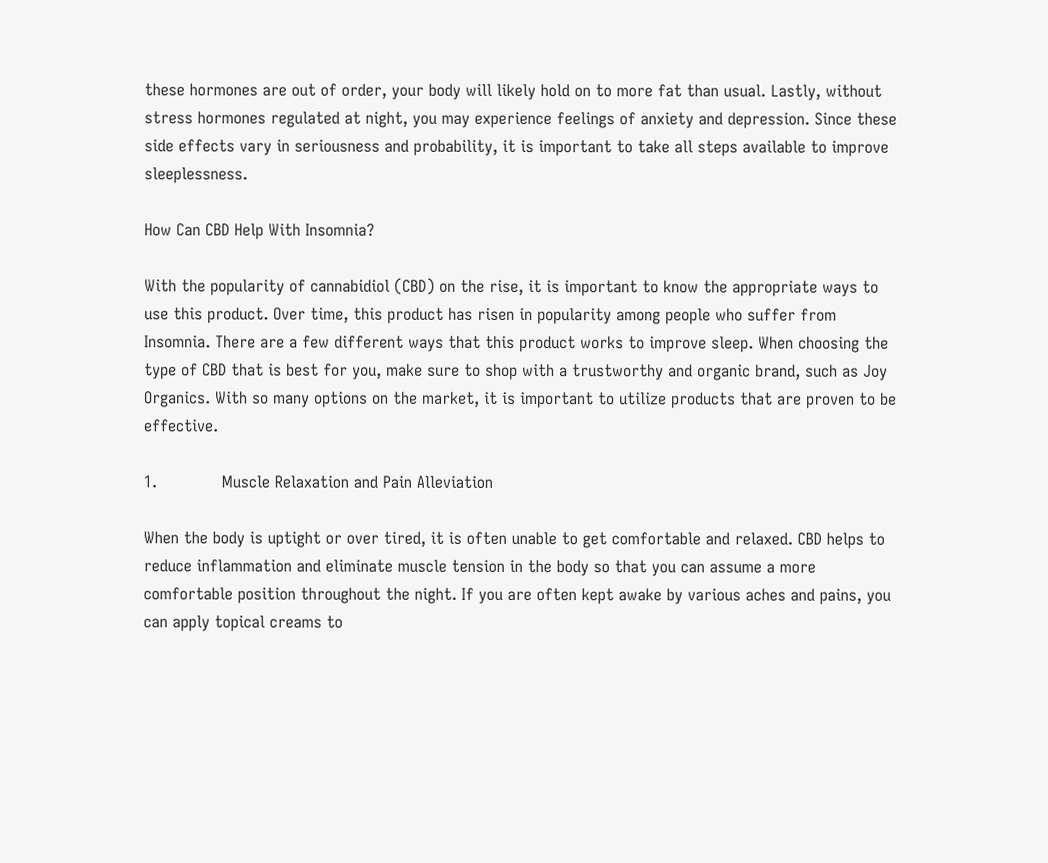these hormones are out of order, your body will likely hold on to more fat than usual. Lastly, without stress hormones regulated at night, you may experience feelings of anxiety and depression. Since these side effects vary in seriousness and probability, it is important to take all steps available to improve sleeplessness.

How Can CBD Help With Insomnia?

With the popularity of cannabidiol (CBD) on the rise, it is important to know the appropriate ways to use this product. Over time, this product has risen in popularity among people who suffer from Insomnia. There are a few different ways that this product works to improve sleep. When choosing the type of CBD that is best for you, make sure to shop with a trustworthy and organic brand, such as Joy Organics. With so many options on the market, it is important to utilize products that are proven to be effective.

1.             Muscle Relaxation and Pain Alleviation

When the body is uptight or over tired, it is often unable to get comfortable and relaxed. CBD helps to reduce inflammation and eliminate muscle tension in the body so that you can assume a more comfortable position throughout the night. If you are often kept awake by various aches and pains, you can apply topical creams to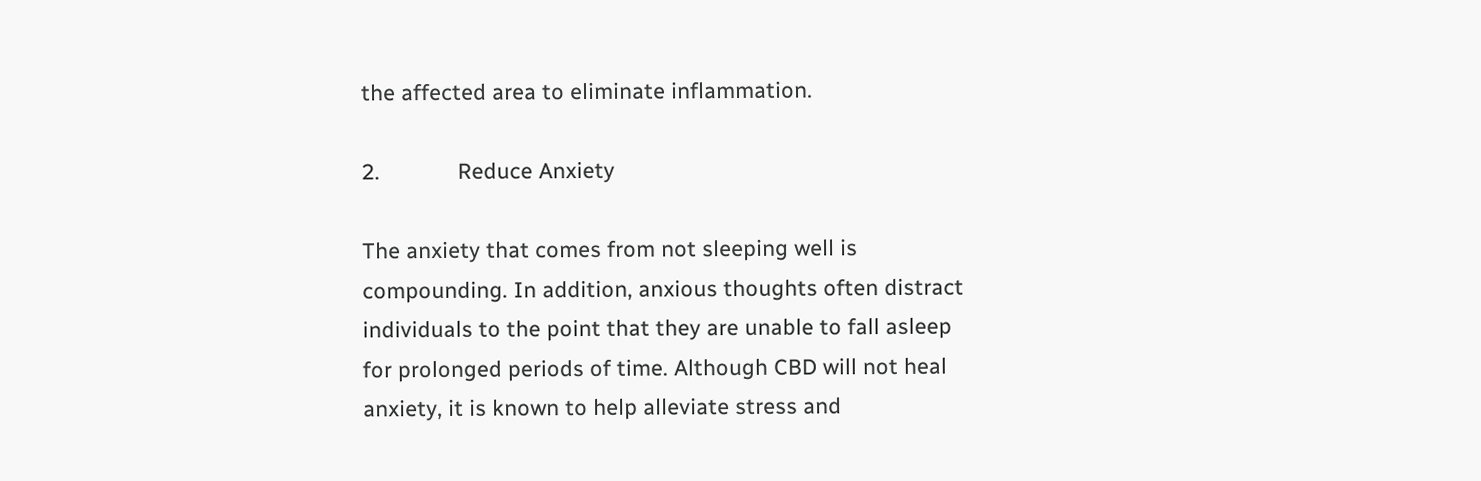the affected area to eliminate inflammation.

2.             Reduce Anxiety

The anxiety that comes from not sleeping well is compounding. In addition, anxious thoughts often distract individuals to the point that they are unable to fall asleep for prolonged periods of time. Although CBD will not heal anxiety, it is known to help alleviate stress and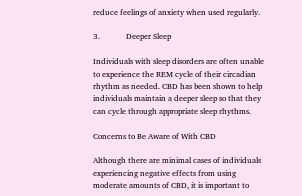reduce feelings of anxiety when used regularly.

3.             Deeper Sleep

Individuals with sleep disorders are often unable to experience the REM cycle of their circadian rhythm as needed. CBD has been shown to help individuals maintain a deeper sleep so that they can cycle through appropriate sleep rhythms.

Concerns to Be Aware of With CBD

Although there are minimal cases of individuals experiencing negative effects from using moderate amounts of CBD, it is important to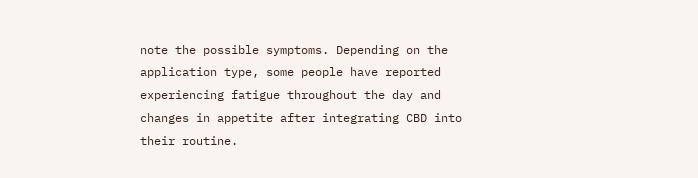note the possible symptoms. Depending on the application type, some people have reported experiencing fatigue throughout the day and changes in appetite after integrating CBD into their routine.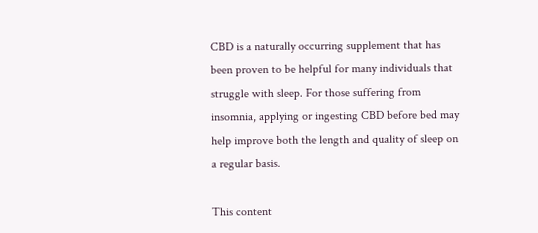CBD is a naturally occurring supplement that has been proven to be helpful for many individuals that struggle with sleep. For those suffering from insomnia, applying or ingesting CBD before bed may help improve both the length and quality of sleep on a regular basis.

This content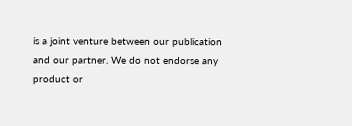is a joint venture between our publication and our partner. We do not endorse any product or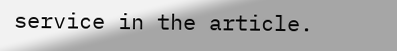service in the article.